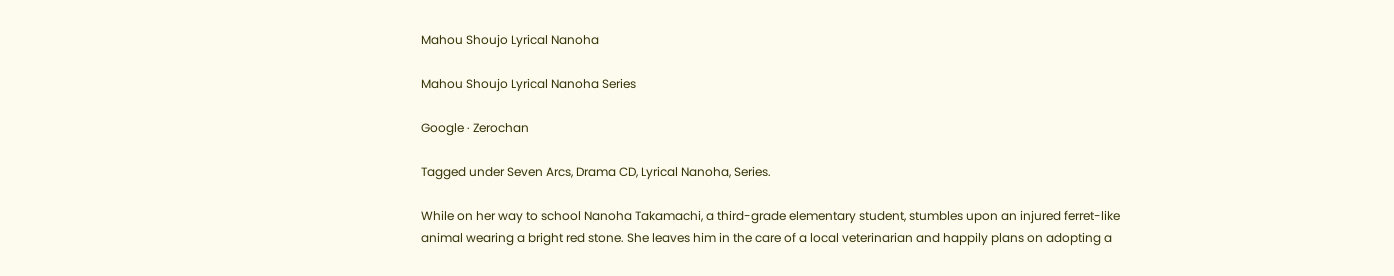Mahou Shoujo Lyrical Nanoha

Mahou Shoujo Lyrical Nanoha Series

Google · Zerochan

Tagged under Seven Arcs, Drama CD, Lyrical Nanoha, Series.

While on her way to school Nanoha Takamachi, a third-grade elementary student, stumbles upon an injured ferret-like animal wearing a bright red stone. She leaves him in the care of a local veterinarian and happily plans on adopting a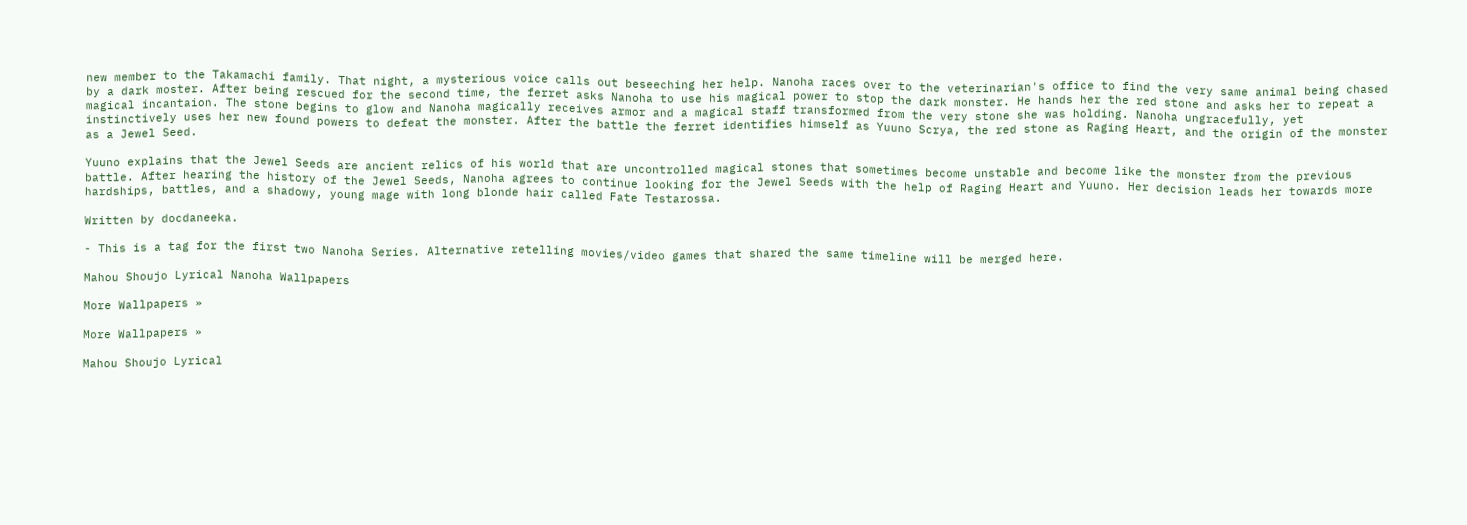new member to the Takamachi family. That night, a mysterious voice calls out beseeching her help. Nanoha races over to the veterinarian's office to find the very same animal being chased by a dark moster. After being rescued for the second time, the ferret asks Nanoha to use his magical power to stop the dark monster. He hands her the red stone and asks her to repeat a magical incantaion. The stone begins to glow and Nanoha magically receives armor and a magical staff transformed from the very stone she was holding. Nanoha ungracefully, yet instinctively uses her new found powers to defeat the monster. After the battle the ferret identifies himself as Yuuno Scrya, the red stone as Raging Heart, and the origin of the monster as a Jewel Seed.

Yuuno explains that the Jewel Seeds are ancient relics of his world that are uncontrolled magical stones that sometimes become unstable and become like the monster from the previous battle. After hearing the history of the Jewel Seeds, Nanoha agrees to continue looking for the Jewel Seeds with the help of Raging Heart and Yuuno. Her decision leads her towards more hardships, battles, and a shadowy, young mage with long blonde hair called Fate Testarossa.

Written by docdaneeka.

- This is a tag for the first two Nanoha Series. Alternative retelling movies/video games that shared the same timeline will be merged here.

Mahou Shoujo Lyrical Nanoha Wallpapers

More Wallpapers »

More Wallpapers »

Mahou Shoujo Lyrical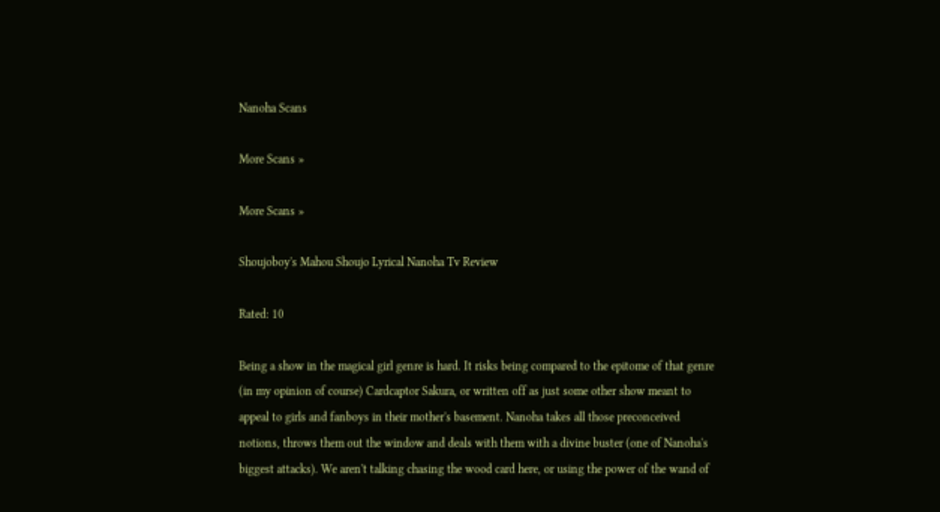Nanoha Scans

More Scans »

More Scans »

Shoujoboy's Mahou Shoujo Lyrical Nanoha Tv Review

Rated: 10

Being a show in the magical girl genre is hard. It risks being compared to the epitome of that genre (in my opinion of course) Cardcaptor Sakura, or written off as just some other show meant to appeal to girls and fanboys in their mother's basement. Nanoha takes all those preconceived notions, throws them out the window and deals with them with a divine buster (one of Nanoha's biggest attacks). We aren't talking chasing the wood card here, or using the power of the wand of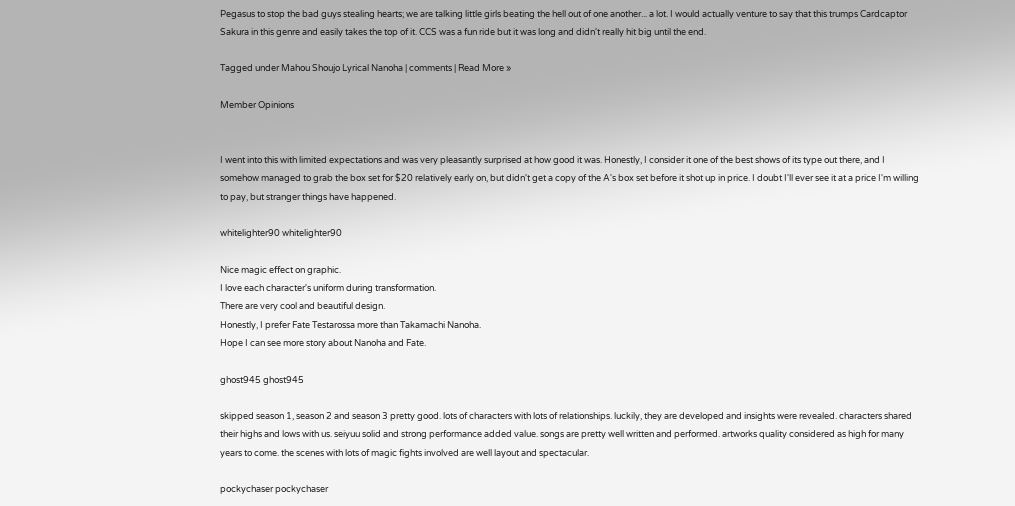Pegasus to stop the bad guys stealing hearts; we are talking little girls beating the hell out of one another... a lot. I would actually venture to say that this trumps Cardcaptor Sakura in this genre and easily takes the top of it. CCS was a fun ride but it was long and didn't really hit big until the end.

Tagged under Mahou Shoujo Lyrical Nanoha | comments | Read More »

Member Opinions


I went into this with limited expectations and was very pleasantly surprised at how good it was. Honestly, I consider it one of the best shows of its type out there, and I somehow managed to grab the box set for $20 relatively early on, but didn't get a copy of the A's box set before it shot up in price. I doubt I'll ever see it at a price I'm willing to pay, but stranger things have happened.

whitelighter90 whitelighter90

Nice magic effect on graphic.
I love each character's uniform during transformation.
There are very cool and beautiful design.
Honestly, I prefer Fate Testarossa more than Takamachi Nanoha.
Hope I can see more story about Nanoha and Fate.

ghost945 ghost945

skipped season 1, season 2 and season 3 pretty good. lots of characters with lots of relationships. luckily, they are developed and insights were revealed. characters shared their highs and lows with us. seiyuu solid and strong performance added value. songs are pretty well written and performed. artworks quality considered as high for many years to come. the scenes with lots of magic fights involved are well layout and spectacular.

pockychaser pockychaser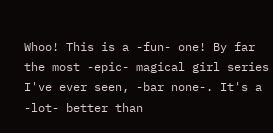Whoo! This is a -fun- one! By far the most -epic- magical girl series I've ever seen, -bar none-. It's a -lot- better than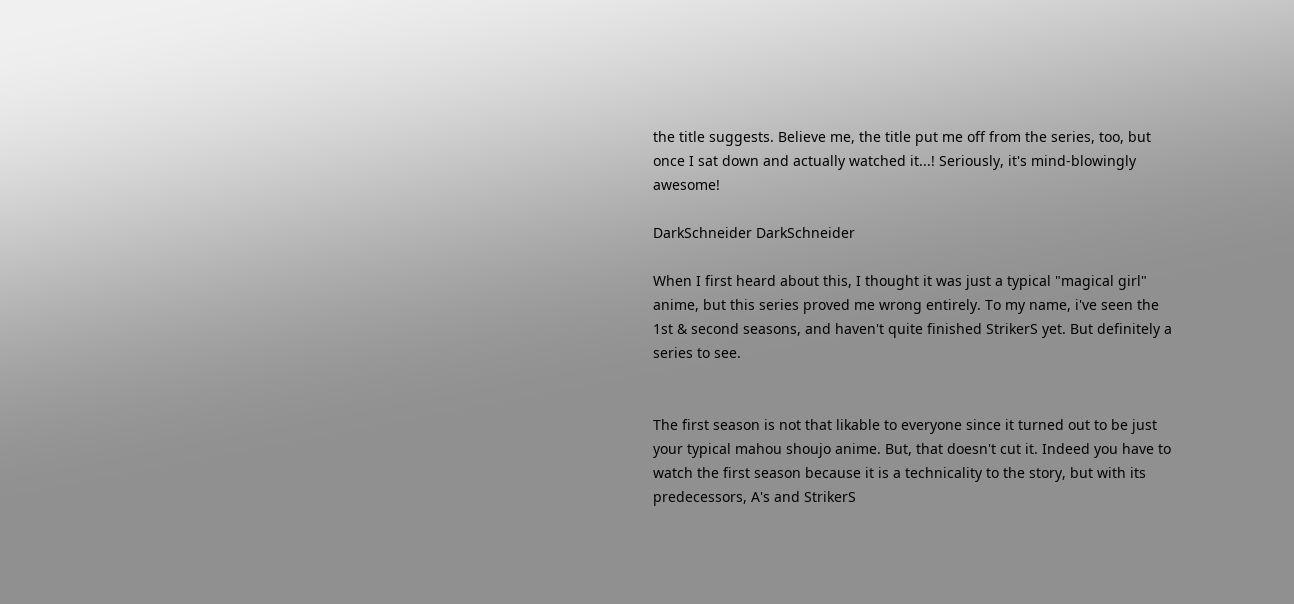the title suggests. Believe me, the title put me off from the series, too, but once I sat down and actually watched it...! Seriously, it's mind-blowingly awesome!

DarkSchneider DarkSchneider

When I first heard about this, I thought it was just a typical "magical girl" anime, but this series proved me wrong entirely. To my name, i've seen the 1st & second seasons, and haven't quite finished StrikerS yet. But definitely a series to see.


The first season is not that likable to everyone since it turned out to be just your typical mahou shoujo anime. But, that doesn't cut it. Indeed you have to watch the first season because it is a technicality to the story, but with its predecessors, A's and StrikerS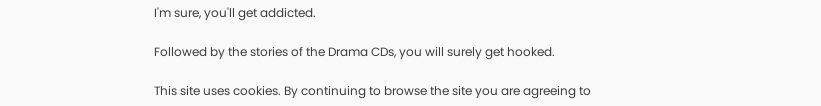I'm sure, you'll get addicted.

Followed by the stories of the Drama CDs, you will surely get hooked.

This site uses cookies. By continuing to browse the site you are agreeing to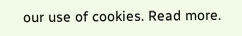our use of cookies. Read more.